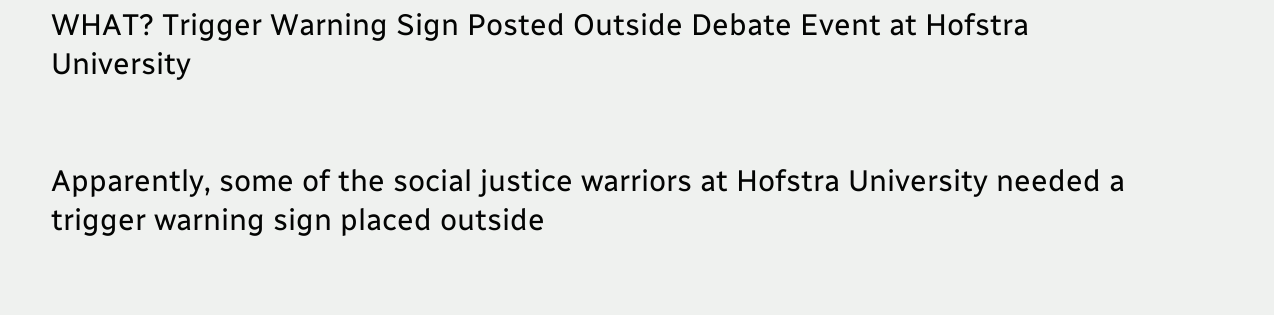WHAT? Trigger Warning Sign Posted Outside Debate Event at Hofstra University


Apparently, some of the social justice warriors at Hofstra University needed a trigger warning sign placed outside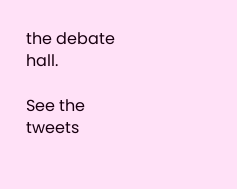the debate hall.

See the tweets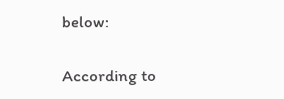below:

According to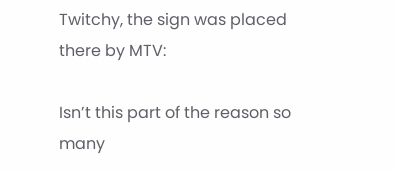Twitchy, the sign was placed there by MTV:

Isn’t this part of the reason so many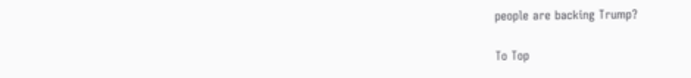people are backing Trump?

To Top